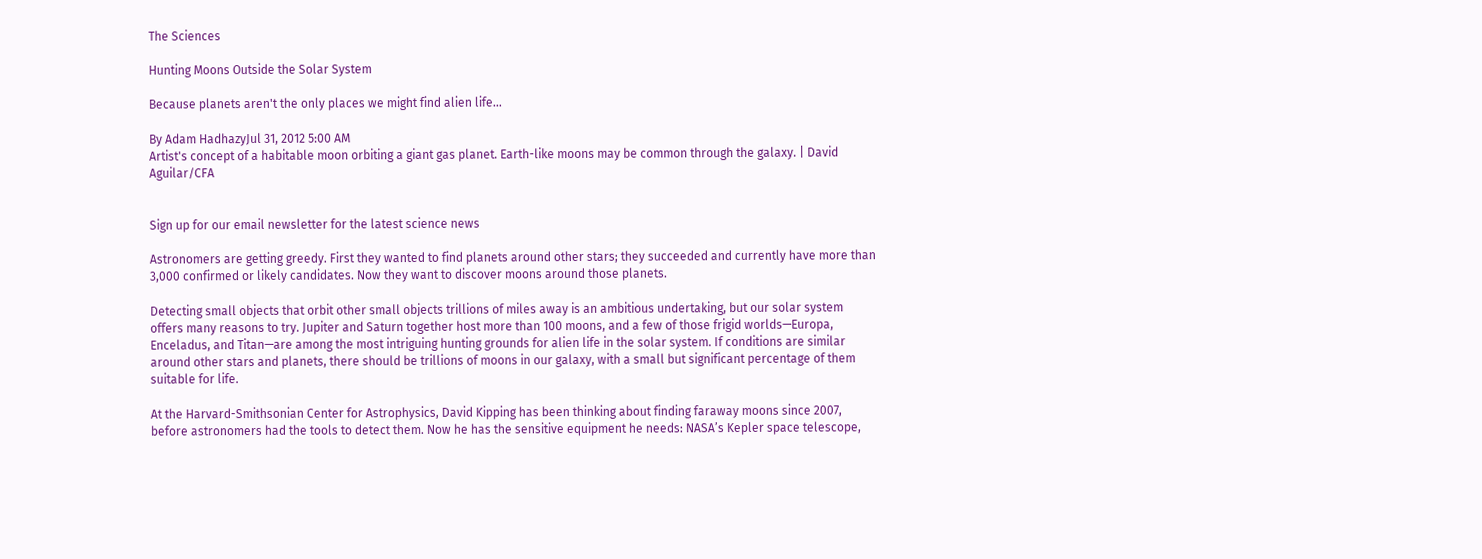The Sciences

Hunting Moons Outside the Solar System

Because planets aren't the only places we might find alien life...

By Adam HadhazyJul 31, 2012 5:00 AM
Artist's concept of a habitable moon orbiting a giant gas planet. Earth-like moons may be common through the galaxy. | David Aguilar/CFA


Sign up for our email newsletter for the latest science news

Astronomers are getting greedy. First they wanted to find planets around other stars; they succeeded and currently have more than 3,000 confirmed or likely candidates. Now they want to discover moons around those planets.

Detecting small objects that orbit other small objects trillions of miles away is an ambitious undertaking, but our solar system offers many reasons to try. Jupiter and Saturn together host more than 100 moons, and a few of those frigid worlds—Europa, Enceladus, and Titan—are among the most intriguing hunting grounds for alien life in the solar system. If conditions are similar around other stars and planets, there should be trillions of moons in our galaxy, with a small but significant percentage of them suitable for life.

At the Harvard-Smithsonian Center for Astrophysics, David Kipping has been thinking about finding faraway moons since 2007, before astronomers had the tools to detect them. Now he has the sensitive equipment he needs: NASA’s Kepler space telescope,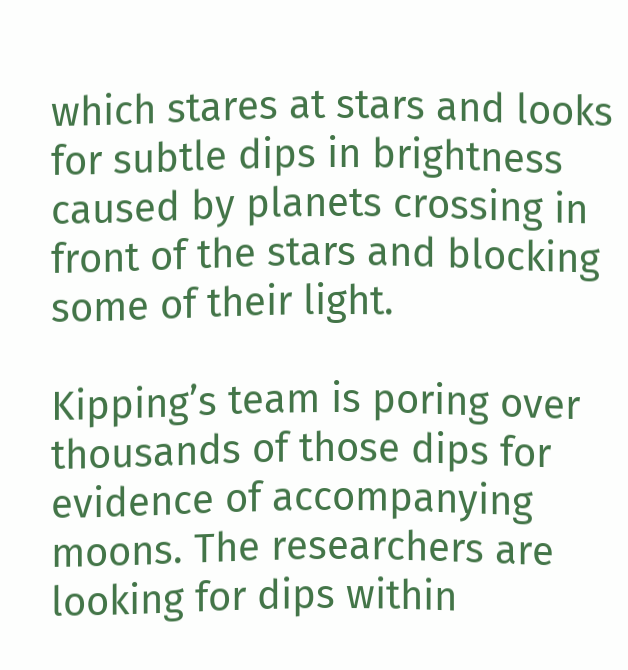which stares at stars and looks for subtle dips in brightness caused by planets crossing in front of the stars and blocking some of their light.

Kipping’s team is poring over thousands of those dips for evidence of accompanying moons. The researchers are looking for dips within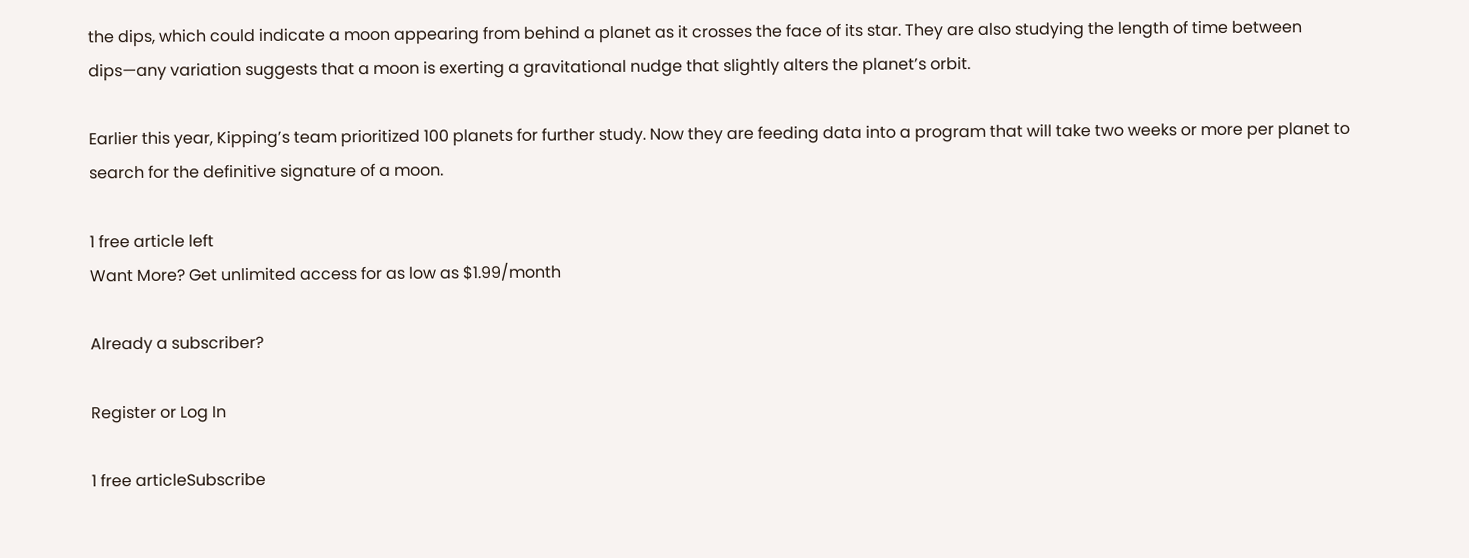the dips, which could indicate a moon appearing from behind a planet as it crosses the face of its star. They are also studying the length of time between dips—any variation suggests that a moon is exerting a gravitational nudge that slightly alters the planet’s orbit.

Earlier this year, Kipping’s team prioritized 100 planets for further study. Now they are feeding data into a program that will take two weeks or more per planet to search for the definitive signature of a moon.

1 free article left
Want More? Get unlimited access for as low as $1.99/month

Already a subscriber?

Register or Log In

1 free articleSubscribe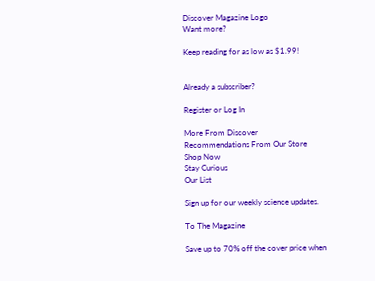Discover Magazine Logo
Want more?

Keep reading for as low as $1.99!


Already a subscriber?

Register or Log In

More From Discover
Recommendations From Our Store
Shop Now
Stay Curious
Our List

Sign up for our weekly science updates.

To The Magazine

Save up to 70% off the cover price when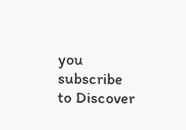you subscribe to Discover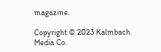magazine.

Copyright © 2023 Kalmbach Media Co.